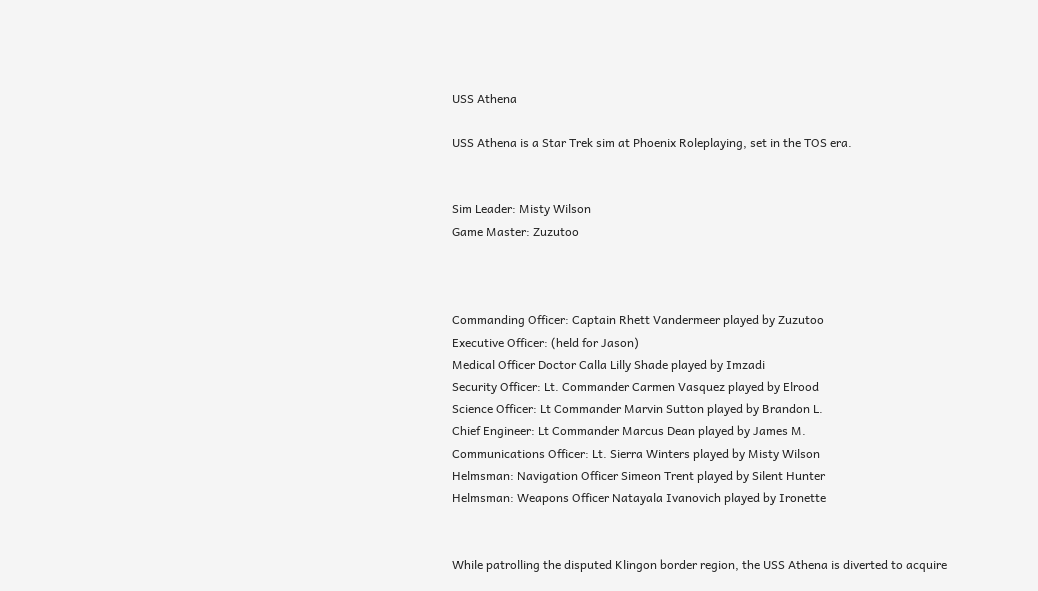USS Athena

USS Athena is a Star Trek sim at Phoenix Roleplaying, set in the TOS era.


Sim Leader: Misty Wilson
Game Master: Zuzutoo



Commanding Officer: Captain Rhett Vandermeer played by Zuzutoo
Executive Officer: (held for Jason)
Medical Officer Doctor Calla Lilly Shade played by Imzadi
Security Officer: Lt. Commander Carmen Vasquez played by Elrood
Science Officer: Lt Commander Marvin Sutton played by Brandon L.
Chief Engineer: Lt Commander Marcus Dean played by James M.
Communications Officer: Lt. Sierra Winters played by Misty Wilson
Helmsman: Navigation Officer Simeon Trent played by Silent Hunter
Helmsman: Weapons Officer Natayala Ivanovich played by Ironette


While patrolling the disputed Klingon border region, the USS Athena is diverted to acquire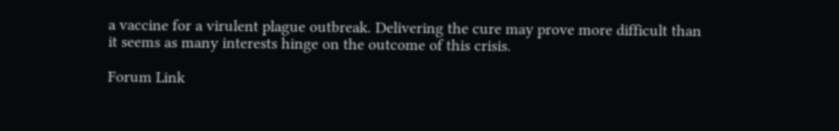a vaccine for a virulent plague outbreak. Delivering the cure may prove more difficult than it seems as many interests hinge on the outcome of this crisis.

Forum Link